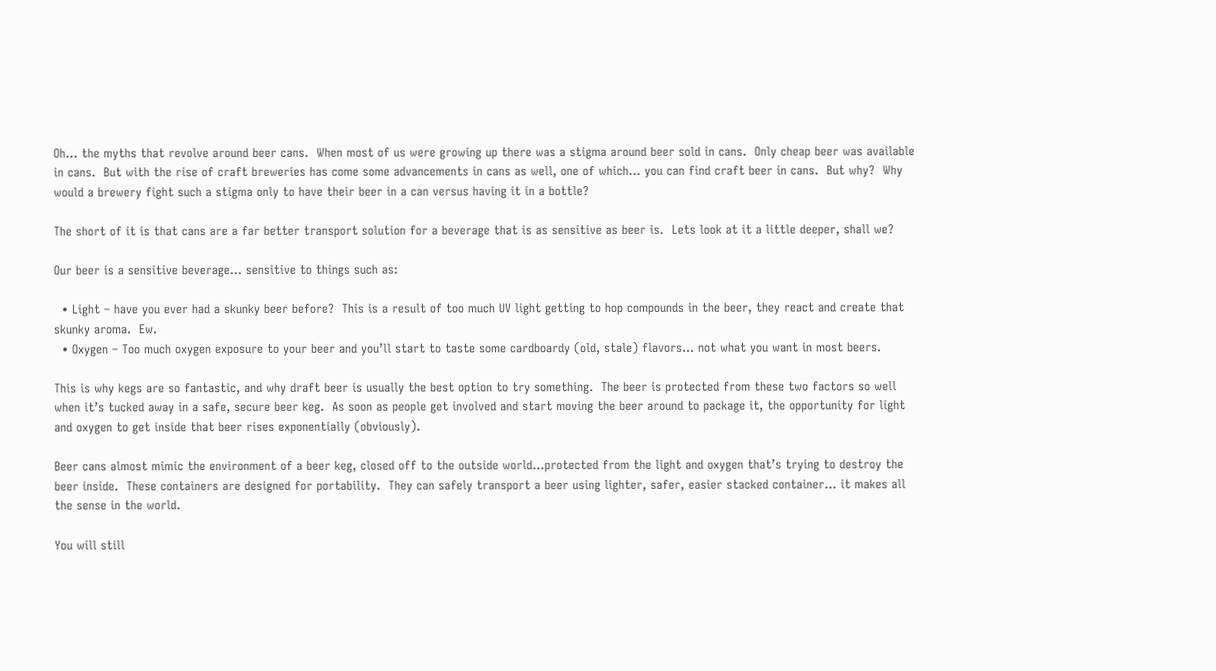Oh… the myths that revolve around beer cans.  When most of us were growing up there was a stigma around beer sold in cans.  Only cheap beer was available in cans.  But with the rise of craft breweries has come some advancements in cans as well, one of which… you can find craft beer in cans.  But why?  Why would a brewery fight such a stigma only to have their beer in a can versus having it in a bottle?

The short of it is that cans are a far better transport solution for a beverage that is as sensitive as beer is.  Lets look at it a little deeper, shall we?

Our beer is a sensitive beverage… sensitive to things such as:

  • Light – have you ever had a skunky beer before?  This is a result of too much UV light getting to hop compounds in the beer, they react and create that skunky aroma.  Ew.
  • Oxygen – Too much oxygen exposure to your beer and you’ll start to taste some cardboardy (old, stale) flavors… not what you want in most beers.

This is why kegs are so fantastic, and why draft beer is usually the best option to try something.  The beer is protected from these two factors so well when it’s tucked away in a safe, secure beer keg.  As soon as people get involved and start moving the beer around to package it, the opportunity for light and oxygen to get inside that beer rises exponentially (obviously).

Beer cans almost mimic the environment of a beer keg, closed off to the outside world…protected from the light and oxygen that’s trying to destroy the beer inside.  These containers are designed for portability.  They can safely transport a beer using lighter, safer, easier stacked container… it makes all the sense in the world.

You will still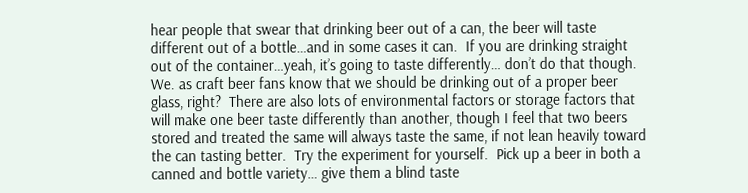hear people that swear that drinking beer out of a can, the beer will taste different out of a bottle…and in some cases it can.  If you are drinking straight out of the container…yeah, it’s going to taste differently… don’t do that though.  We. as craft beer fans know that we should be drinking out of a proper beer glass, right?  There are also lots of environmental factors or storage factors that will make one beer taste differently than another, though I feel that two beers stored and treated the same will always taste the same, if not lean heavily toward the can tasting better.  Try the experiment for yourself.  Pick up a beer in both a canned and bottle variety… give them a blind taste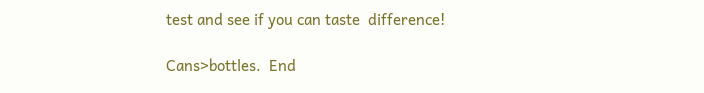test and see if you can taste  difference!

Cans>bottles.  End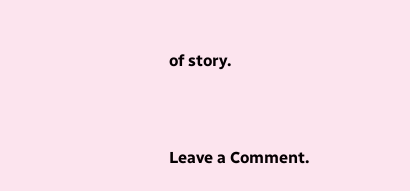of story.


Leave a Comment.